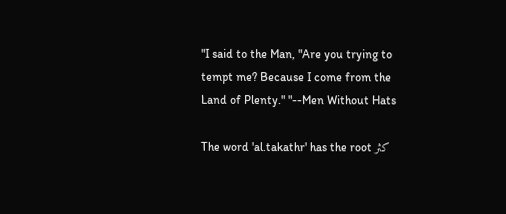"I said to the Man, "Are you trying to tempt me? Because I come from the Land of Plenty." "--Men Without Hats

The word 'al.takathr' has the root كثر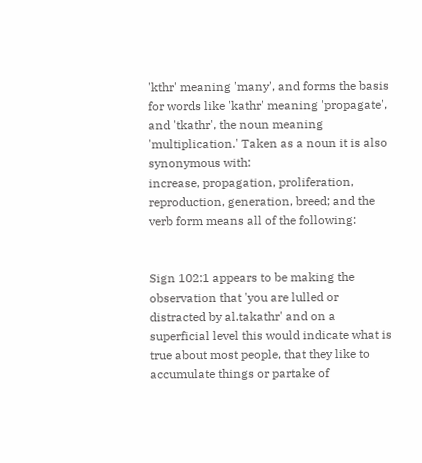'kthr' meaning 'many', and forms the basis for words like 'kathr' meaning 'propagate', and 'tkathr', the noun meaning 'multiplication.' Taken as a noun it is also synonymous with:
increase, propagation, proliferation, reproduction, generation, breed; and the verb form means all of the following:


Sign 102:1 appears to be making the observation that 'you are lulled or distracted by al.takathr' and on a superficial level this would indicate what is true about most people, that they like to accumulate things or partake of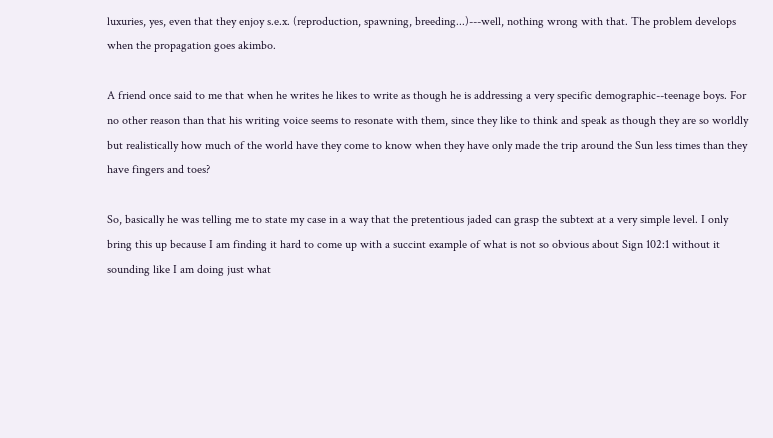luxuries, yes, even that they enjoy s.e.x. (reproduction, spawning, breeding...)---well, nothing wrong with that. The problem develops when the propagation goes akimbo.

A friend once said to me that when he writes he likes to write as though he is addressing a very specific demographic--teenage boys. For no other reason than that his writing voice seems to resonate with them, since they like to think and speak as though they are so worldly but realistically how much of the world have they come to know when they have only made the trip around the Sun less times than they have fingers and toes?

So, basically he was telling me to state my case in a way that the pretentious jaded can grasp the subtext at a very simple level. I only bring this up because I am finding it hard to come up with a succint example of what is not so obvious about Sign 102:1 without it sounding like I am doing just what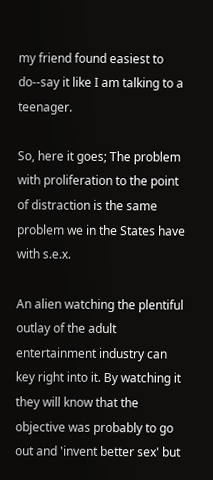my friend found easiest to do--say it like I am talking to a teenager.

So, here it goes; The problem with proliferation to the point of distraction is the same problem we in the States have with s.e.x.

An alien watching the plentiful outlay of the adult entertainment industry can key right into it. By watching it they will know that the objective was probably to go out and 'invent better sex' but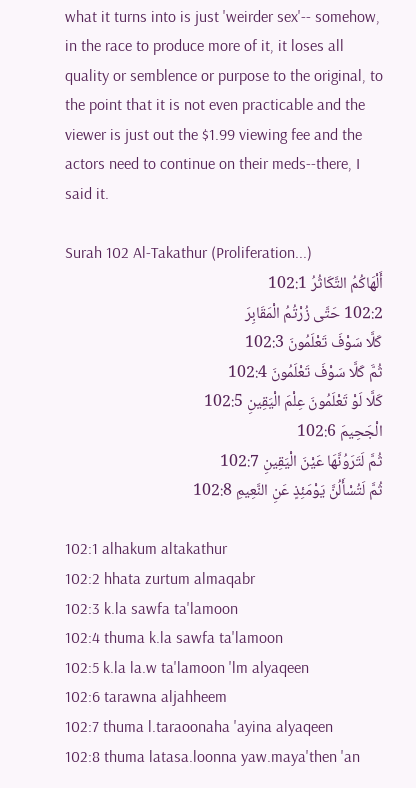what it turns into is just 'weirder sex'-- somehow, in the race to produce more of it, it loses all quality or semblence or purpose to the original, to the point that it is not even practicable and the viewer is just out the $1.99 viewing fee and the actors need to continue on their meds--there, I said it.

Surah 102 Al-Takathur (Proliferation...)
أَلْهَاكُمُ التَّكَاثُرُ 102:1
102:2 حَتَّى زُرْتُمُ الْمَقَابِرَ
كَلَّا سَوْفَ تَعْلَمُونَ 102:3
ثُمَّ كَلَّا سَوْفَ تَعْلَمُونَ 102:4
كَلَّا لَوْ تَعْلَمُونَ عِلْمَ الْيَقِينِ 102:5
الْجَحِيمَ 102:6
ثُمَّ لَتَرَوُنَّهَا عَيْنَ الْيَقِينِ 102:7
ثُمَّ لَتُسْأَلُنَّ يَوْمَئِذٍ عَنِ النَّعِيمِ 102:8

102:1 alhakum altakathur
102:2 hhata zurtum almaqabr
102:3 k.la sawfa ta'lamoon
102:4 thuma k.la sawfa ta'lamoon
102:5 k.la la.w ta'lamoon 'lm alyaqeen
102:6 tarawna aljahheem
102:7 thuma l.taraoonaha 'ayina alyaqeen
102:8 thuma latasa.loonna yaw.maya'then 'an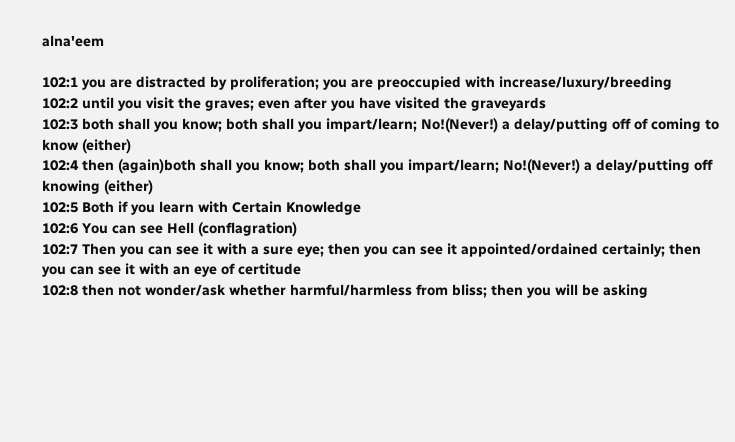alna'eem

102:1 you are distracted by proliferation; you are preoccupied with increase/luxury/breeding
102:2 until you visit the graves; even after you have visited the graveyards
102:3 both shall you know; both shall you impart/learn; No!(Never!) a delay/putting off of coming to know (either)
102:4 then (again)both shall you know; both shall you impart/learn; No!(Never!) a delay/putting off knowing (either)
102:5 Both if you learn with Certain Knowledge
102:6 You can see Hell (conflagration)
102:7 Then you can see it with a sure eye; then you can see it appointed/ordained certainly; then you can see it with an eye of certitude
102:8 then not wonder/ask whether harmful/harmless from bliss; then you will be asking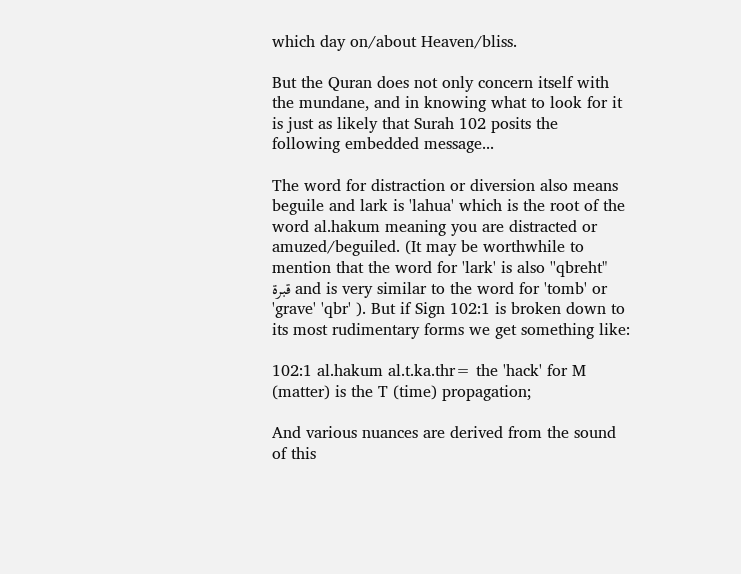which day on/about Heaven/bliss.

But the Quran does not only concern itself with the mundane, and in knowing what to look for it is just as likely that Surah 102 posits the following embedded message...

The word for distraction or diversion also means beguile and lark is 'lahua' which is the root of the word al.hakum meaning you are distracted or amuzed/beguiled. (It may be worthwhile to mention that the word for 'lark' is also ''qbreht" قبرة and is very similar to the word for 'tomb' or 'grave' 'qbr' ). But if Sign 102:1 is broken down to its most rudimentary forms we get something like:

102:1 al.hakum al.t.ka.thr= the 'hack' for M (matter) is the T (time) propagation;

And various nuances are derived from the sound of this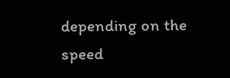depending on the speed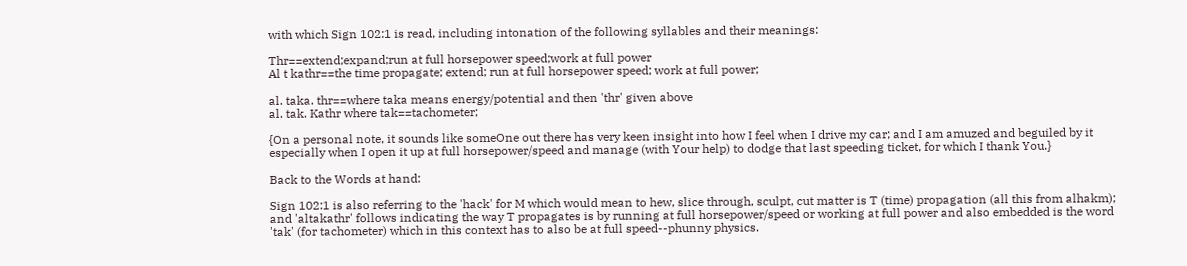with which Sign 102:1 is read, including intonation of the following syllables and their meanings:

Thr==extend;expand;run at full horsepower speed;work at full power
Al t kathr==the time propagate; extend; run at full horsepower speed; work at full power;

al. taka. thr==where taka means energy/potential and then 'thr' given above
al. tak. Kathr where tak==tachometer;

{On a personal note, it sounds like someOne out there has very keen insight into how I feel when I drive my car; and I am amuzed and beguiled by it especially when I open it up at full horsepower/speed and manage (with Your help) to dodge that last speeding ticket, for which I thank You.}

Back to the Words at hand:

Sign 102:1 is also referring to the 'hack' for M which would mean to hew, slice through, sculpt, cut matter is T (time) propagation (all this from alhakm); and 'altakathr' follows indicating the way T propagates is by running at full horsepower/speed or working at full power and also embedded is the word 'tak' (for tachometer) which in this context has to also be at full speed--phunny physics.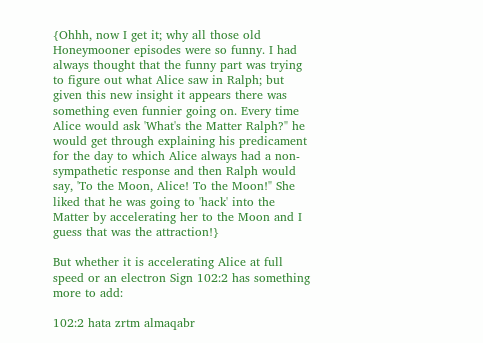{Ohhh, now I get it; why all those old Honeymooner episodes were so funny. I had always thought that the funny part was trying to figure out what Alice saw in Ralph; but given this new insight it appears there was something even funnier going on. Every time Alice would ask 'What's the Matter Ralph?" he would get through explaining his predicament for the day to which Alice always had a non-sympathetic response and then Ralph would say, 'To the Moon, Alice! To the Moon!" She liked that he was going to 'hack' into the Matter by accelerating her to the Moon and I guess that was the attraction!}

But whether it is accelerating Alice at full speed or an electron Sign 102:2 has something more to add:

102:2 hata zrtm almaqabr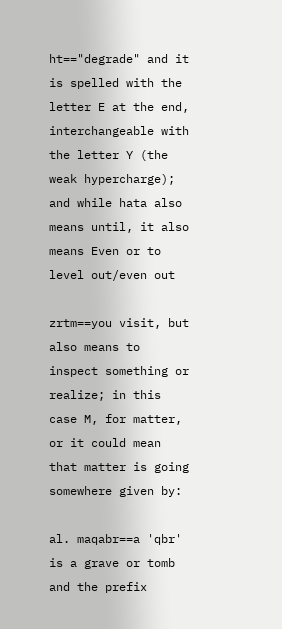ht=="degrade" and it is spelled with the letter E at the end, interchangeable with the letter Y (the weak hypercharge); and while hata also means until, it also means Even or to level out/even out

zrtm==you visit, but also means to inspect something or realize; in this case M, for matter, or it could mean that matter is going somewhere given by:

al. maqabr==a 'qbr' is a grave or tomb and the prefix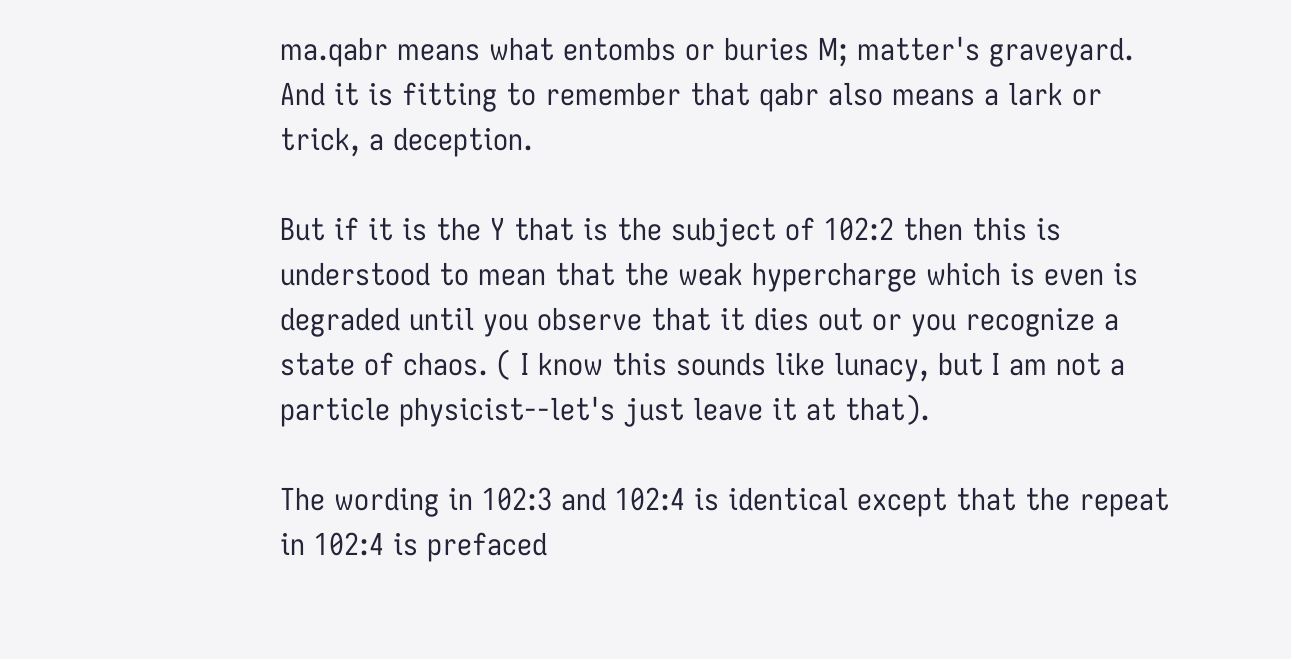ma.qabr means what entombs or buries M; matter's graveyard. And it is fitting to remember that qabr also means a lark or trick, a deception.

But if it is the Y that is the subject of 102:2 then this is understood to mean that the weak hypercharge which is even is degraded until you observe that it dies out or you recognize a state of chaos. ( I know this sounds like lunacy, but I am not a particle physicist--let's just leave it at that).

The wording in 102:3 and 102:4 is identical except that the repeat in 102:4 is prefaced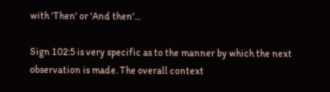with 'Then' or 'And then'...

Sign 102:5 is very specific as to the manner by which the next observation is made. The overall context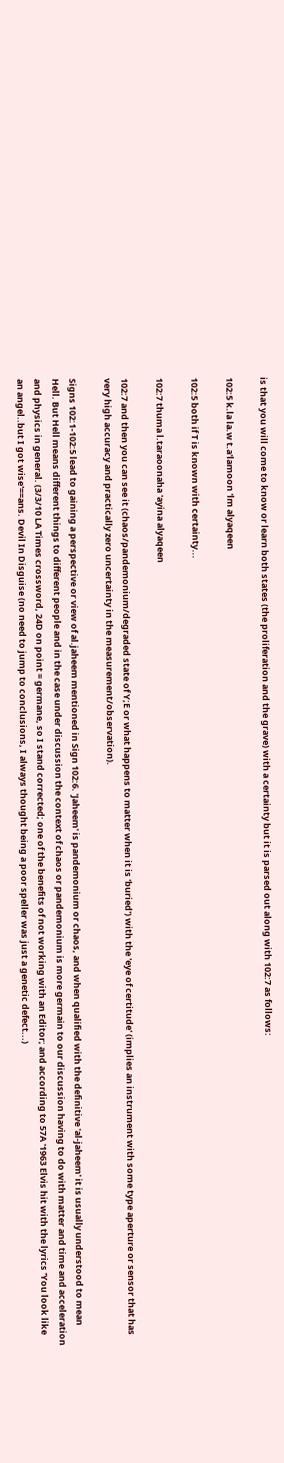is that you will come to know or learn both states (the proliferation and the grave) with a certainty but it is parsed out along with 102:7 as follows:

102:5 k.la la.w t.a'lamoon 'lm alyaqeen

102:5 both if T is known with certainty...

102:7 thuma l.taraoonaha 'ayina alyaqeen

102:7 and then you can see it (chaos/pandemonium/degraded state of Y;E or what happens to matter when it is 'buried') with the 'eye of certitude' (implies an instrument with some type aperture or sensor that has very high accuracy and practically zero uncertainty in the measurement/observation).

Signs 102:1-102:5 lead to gaining a perspective or view of al.jaheem mentioned in Sign 102:6. 'Jaheem' is pandemonium or chaos, and when qualified with the definitive 'al-jaheem' it is usually understood to mean Hell. But Hell means different things to different people and in the case under discussion the context of chaos or pandemonium is more germain to our discussion having to do with matter and time and acceleration and physics in general. (3/3/10 LA Times crossword, 24D on point = germane, so I stand corrected; one of the benefits of not working with an Editor; and according to 57A '1963 Elvis hit with the lyrics 'You look like an angel..but I got wise'==ans. Devil In Disguise (no need to jump to conclusions, I always thought being a poor speller was just a genetic defect...)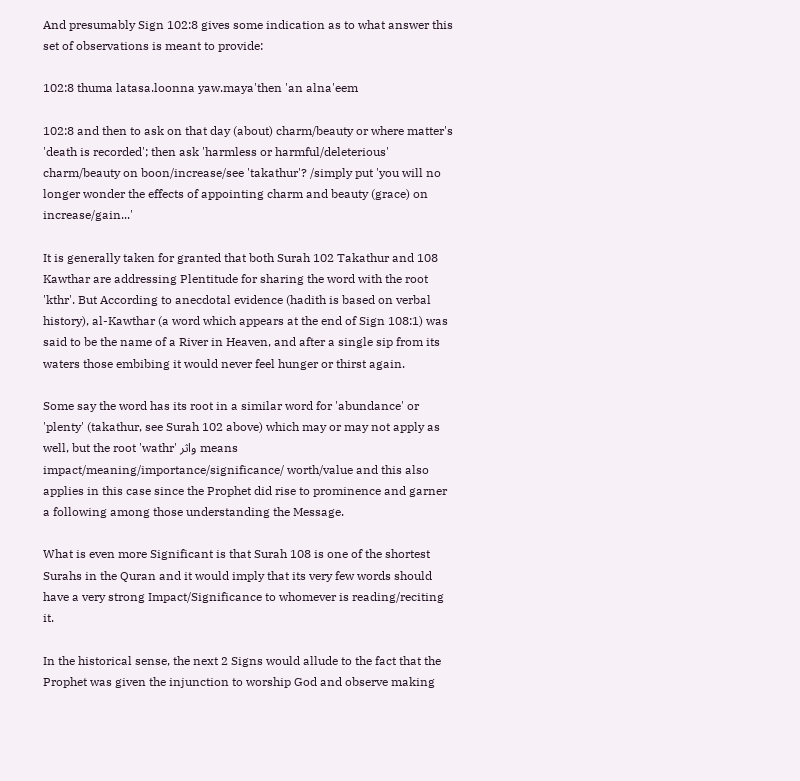And presumably Sign 102:8 gives some indication as to what answer this set of observations is meant to provide:

102:8 thuma latasa.loonna yaw.maya'then 'an alna'eem

102:8 and then to ask on that day (about) charm/beauty or where matter's 'death is recorded'; then ask 'harmless or harmful/deleterious' charm/beauty on boon/increase/see 'takathur'? /simply put 'you will no longer wonder the effects of appointing charm and beauty (grace) on increase/gain...'

It is generally taken for granted that both Surah 102 Takathur and 108 Kawthar are addressing Plentitude for sharing the word with the root 'kthr'. But According to anecdotal evidence (hadith is based on verbal history), al-Kawthar (a word which appears at the end of Sign 108:1) was said to be the name of a River in Heaven, and after a single sip from its waters those embibing it would never feel hunger or thirst again.

Some say the word has its root in a similar word for 'abundance' or 'plenty' (takathur, see Surah 102 above) which may or may not apply as well, but the root 'wathr' واثر means impact/meaning/importance/significance/ worth/value and this also applies in this case since the Prophet did rise to prominence and garner a following among those understanding the Message.

What is even more Significant is that Surah 108 is one of the shortest Surahs in the Quran and it would imply that its very few words should have a very strong Impact/Significance to whomever is reading/reciting it.

In the historical sense, the next 2 Signs would allude to the fact that the Prophet was given the injunction to worship God and observe making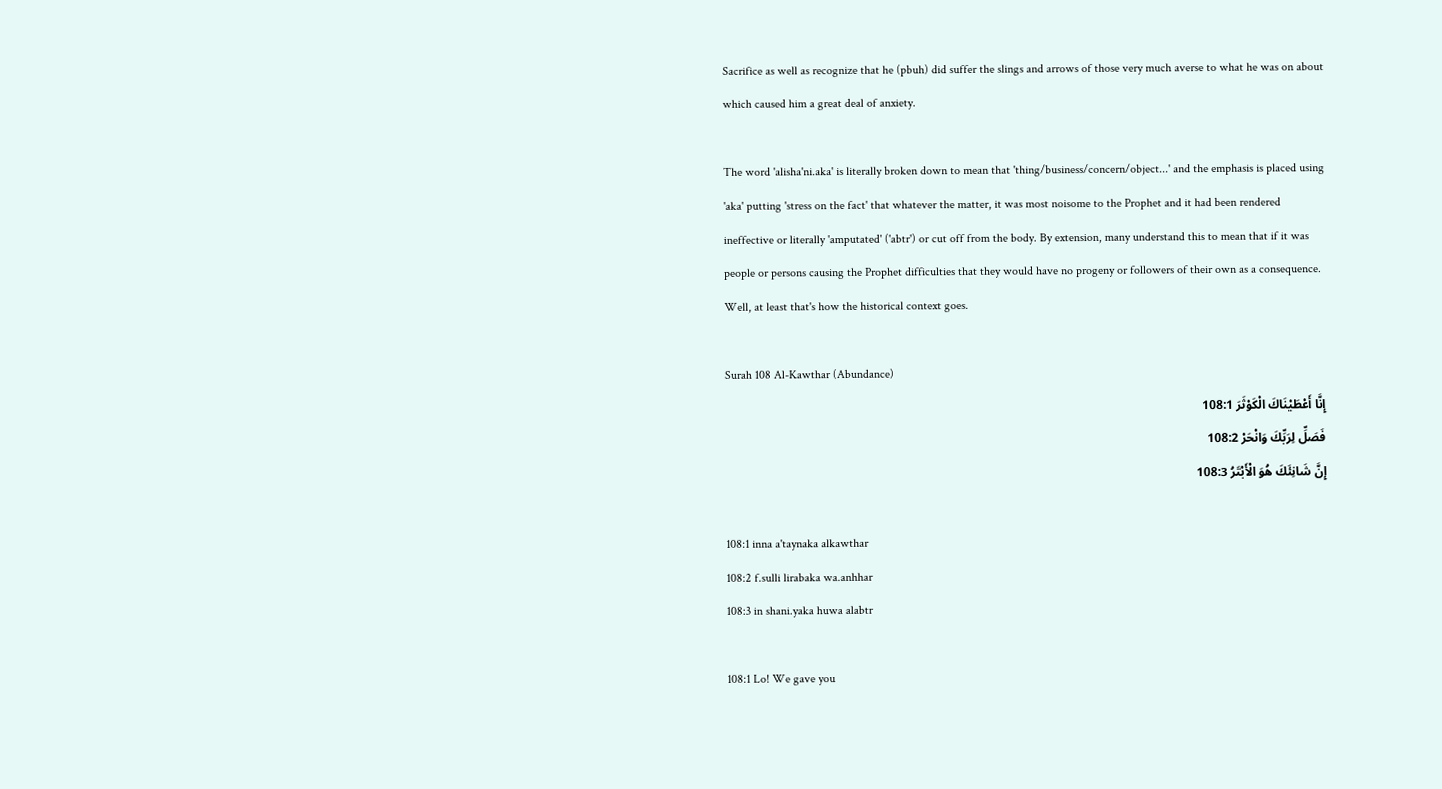Sacrifice as well as recognize that he (pbuh) did suffer the slings and arrows of those very much averse to what he was on about which caused him a great deal of anxiety.

The word 'alisha'ni.aka' is literally broken down to mean that 'thing/business/concern/object...' and the emphasis is placed using 'aka' putting 'stress on the fact' that whatever the matter, it was most noisome to the Prophet and it had been rendered ineffective or literally 'amputated' ('abtr') or cut off from the body. By extension, many understand this to mean that if it was people or persons causing the Prophet difficulties that they would have no progeny or followers of their own as a consequence. Well, at least that's how the historical context goes.

Surah 108 Al-Kawthar (Abundance)
إِنَّا أَعْطَيْنَاكَ الْكَوْثَرَ 108:1
فَصَلِّ لِرَبِّكَ وَانْحَرْ 108:2
إِنَّ شَانِئَكَ هُوَ الْأَبْتَرُ 108:3

108:1 inna a'taynaka alkawthar
108:2 f.sulli lirabaka wa.anhhar
108:3 in shani.yaka huwa alabtr

108:1 Lo! We gave you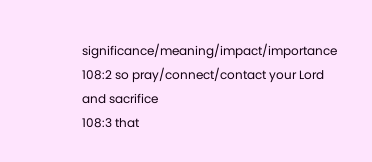significance/meaning/impact/importance
108:2 so pray/connect/contact your Lord and sacrifice
108:3 that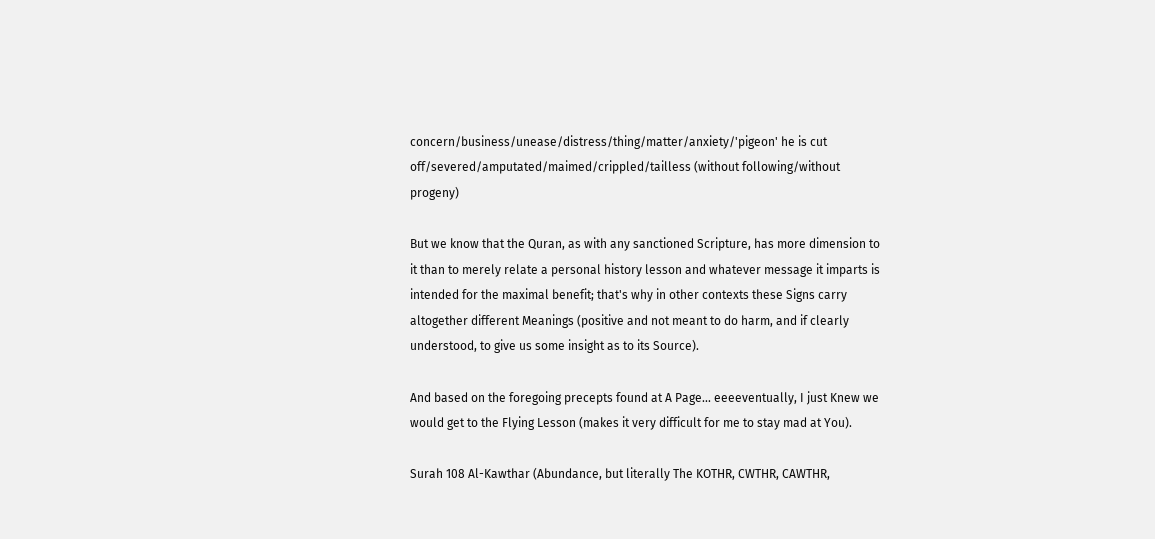concern/business/unease/distress/thing/matter/anxiety/'pigeon' he is cut off/severed/amputated/maimed/crippled/tailless (without following/without progeny)

But we know that the Quran, as with any sanctioned Scripture, has more dimension to it than to merely relate a personal history lesson and whatever message it imparts is intended for the maximal benefit; that's why in other contexts these Signs carry altogether different Meanings (positive and not meant to do harm, and if clearly understood, to give us some insight as to its Source).

And based on the foregoing precepts found at A Page... eeeeventually, I just Knew we would get to the Flying Lesson (makes it very difficult for me to stay mad at You).

Surah 108 Al-Kawthar (Abundance, but literally The KOTHR, CWTHR, CAWTHR,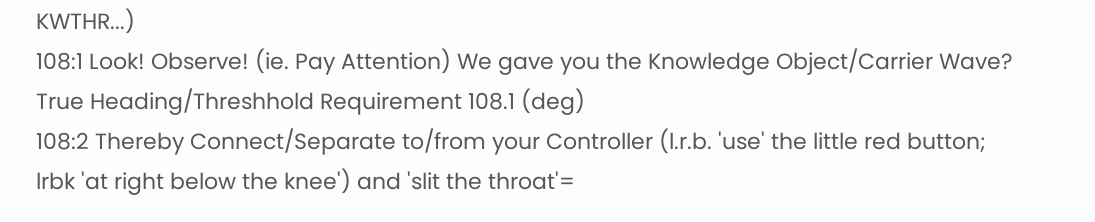KWTHR...)
108:1 Look! Observe! (ie. Pay Attention) We gave you the Knowledge Object/Carrier Wave? True Heading/Threshhold Requirement 108.1 (deg)
108:2 Thereby Connect/Separate to/from your Controller (l.r.b. 'use' the little red button; lrbk 'at right below the knee') and 'slit the throat'=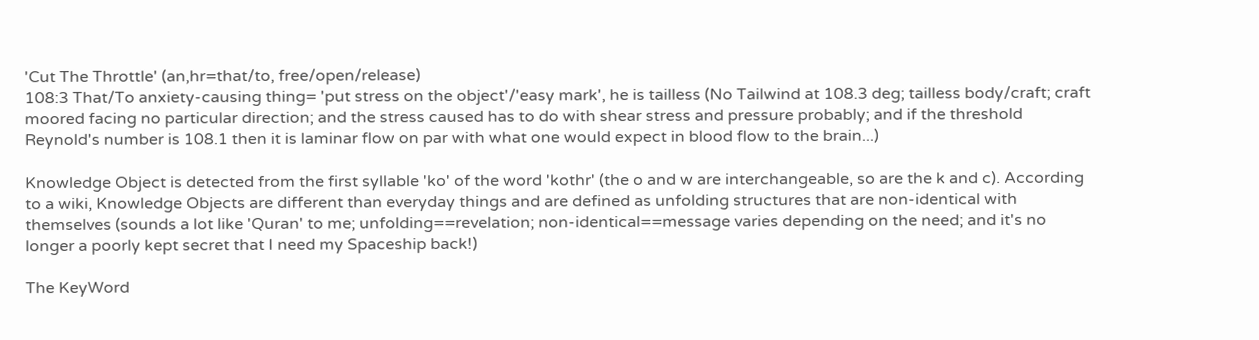'Cut The Throttle' (an,hr=that/to, free/open/release)
108:3 That/To anxiety-causing thing= 'put stress on the object'/'easy mark', he is tailless (No Tailwind at 108.3 deg; tailless body/craft; craft moored facing no particular direction; and the stress caused has to do with shear stress and pressure probably; and if the threshold Reynold's number is 108.1 then it is laminar flow on par with what one would expect in blood flow to the brain...)

Knowledge Object is detected from the first syllable 'ko' of the word 'kothr' (the o and w are interchangeable, so are the k and c). According to a wiki, Knowledge Objects are different than everyday things and are defined as unfolding structures that are non-identical with themselves (sounds a lot like 'Quran' to me; unfolding==revelation; non-identical==message varies depending on the need; and it's no longer a poorly kept secret that I need my Spaceship back!)

The KeyWord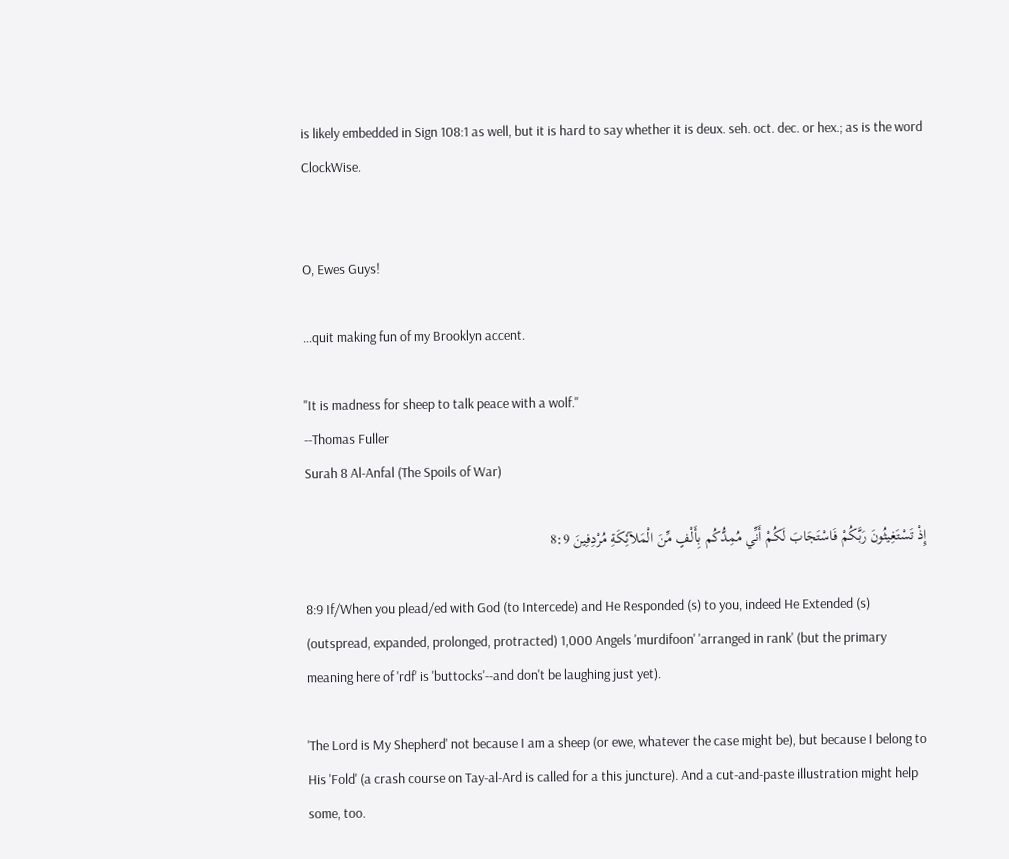is likely embedded in Sign 108:1 as well, but it is hard to say whether it is deux. seh. oct. dec. or hex.; as is the word ClockWise.


O, Ewes Guys!

...quit making fun of my Brooklyn accent.

"It is madness for sheep to talk peace with a wolf."
--Thomas Fuller
Surah 8 Al-Anfal (The Spoils of War)

إِذْ تَسْتَغِيثُونَ رَبَّكُمْ فَاسْتَجَابَ لَكُمْ أَنِّي مُمِدُّكُم بِأَلْفٍ مِّنَ الْمَلآئِكَةِ مُرْدِفِينَ 8:9

8:9 If/When you plead/ed with God (to Intercede) and He Responded (s) to you, indeed He Extended (s) (outspread, expanded, prolonged, protracted) 1,000 Angels 'murdifoon' 'arranged in rank' (but the primary meaning here of 'rdf' is 'buttocks'--and don't be laughing just yet).

'The Lord is My Shepherd' not because I am a sheep (or ewe, whatever the case might be), but because I belong to His 'Fold' (a crash course on Tay-al-Ard is called for a this juncture). And a cut-and-paste illustration might help some, too.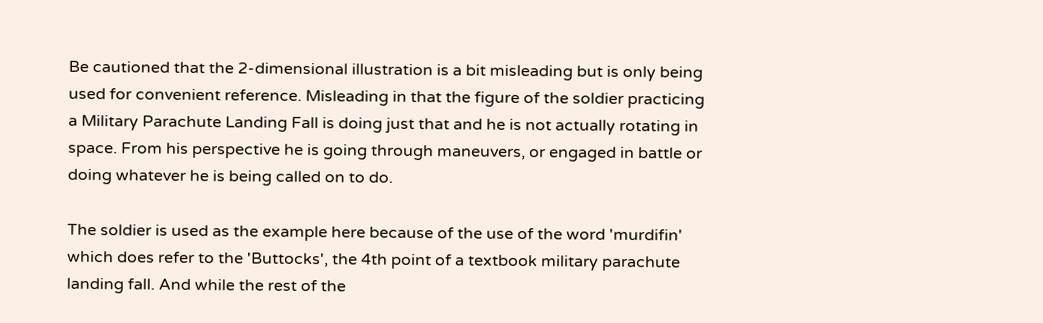Be cautioned that the 2-dimensional illustration is a bit misleading but is only being used for convenient reference. Misleading in that the figure of the soldier practicing a Military Parachute Landing Fall is doing just that and he is not actually rotating in space. From his perspective he is going through maneuvers, or engaged in battle or doing whatever he is being called on to do.

The soldier is used as the example here because of the use of the word 'murdifin' which does refer to the 'Buttocks', the 4th point of a textbook military parachute landing fall. And while the rest of the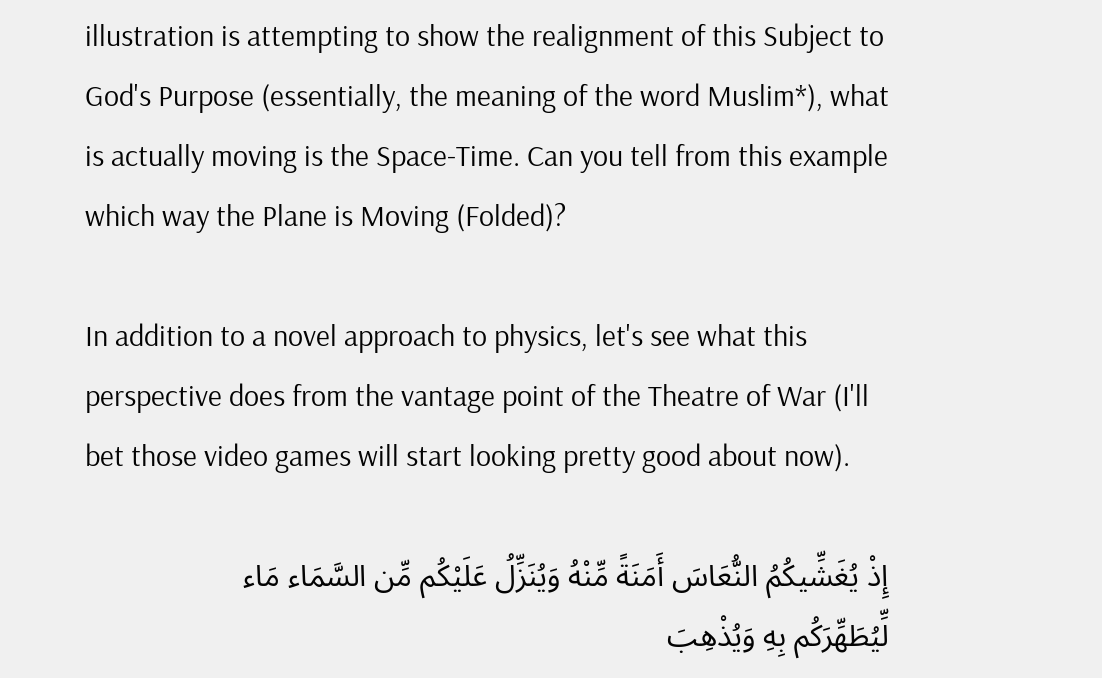illustration is attempting to show the realignment of this Subject to God's Purpose (essentially, the meaning of the word Muslim*), what is actually moving is the Space-Time. Can you tell from this example which way the Plane is Moving (Folded)?

In addition to a novel approach to physics, let's see what this perspective does from the vantage point of the Theatre of War (I'll bet those video games will start looking pretty good about now).

إِذْ يُغَشِّيكُمُ النُّعَاسَ أَمَنَةً مِّنْهُ وَيُنَزِّلُ عَلَيْكُم مِّن السَّمَاء مَاء
لِّيُطَهِّرَكُم بِهِ وَيُذْهِبَ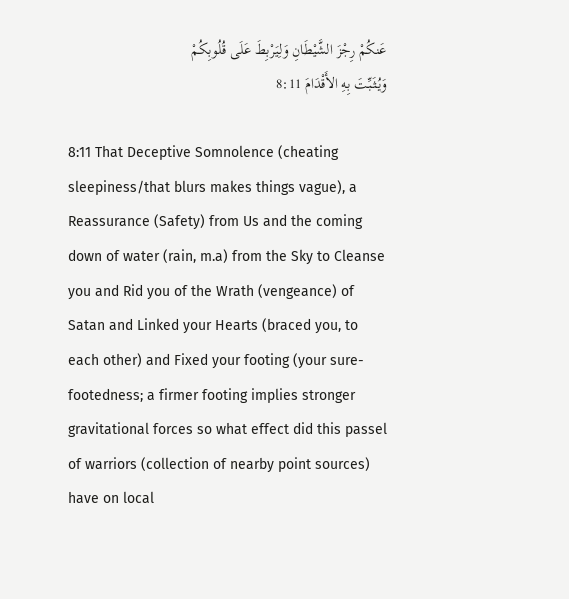عَنكُمْ رِجْزَ الشَّيْطَانِ وَلِيَرْبِطَ عَلَى قُلُوبِكُمْ
وَيُثَبِّتَ بِهِ الأَقْدَامَ 8:11

8:11 That Deceptive Somnolence (cheating sleepiness/that blurs makes things vague), a Reassurance (Safety) from Us and the coming down of water (rain, m.a) from the Sky to Cleanse you and Rid you of the Wrath (vengeance) of Satan and Linked your Hearts (braced you, to each other) and Fixed your footing (your sure-footedness; a firmer footing implies stronger gravitational forces so what effect did this passel of warriors (collection of nearby point sources) have on local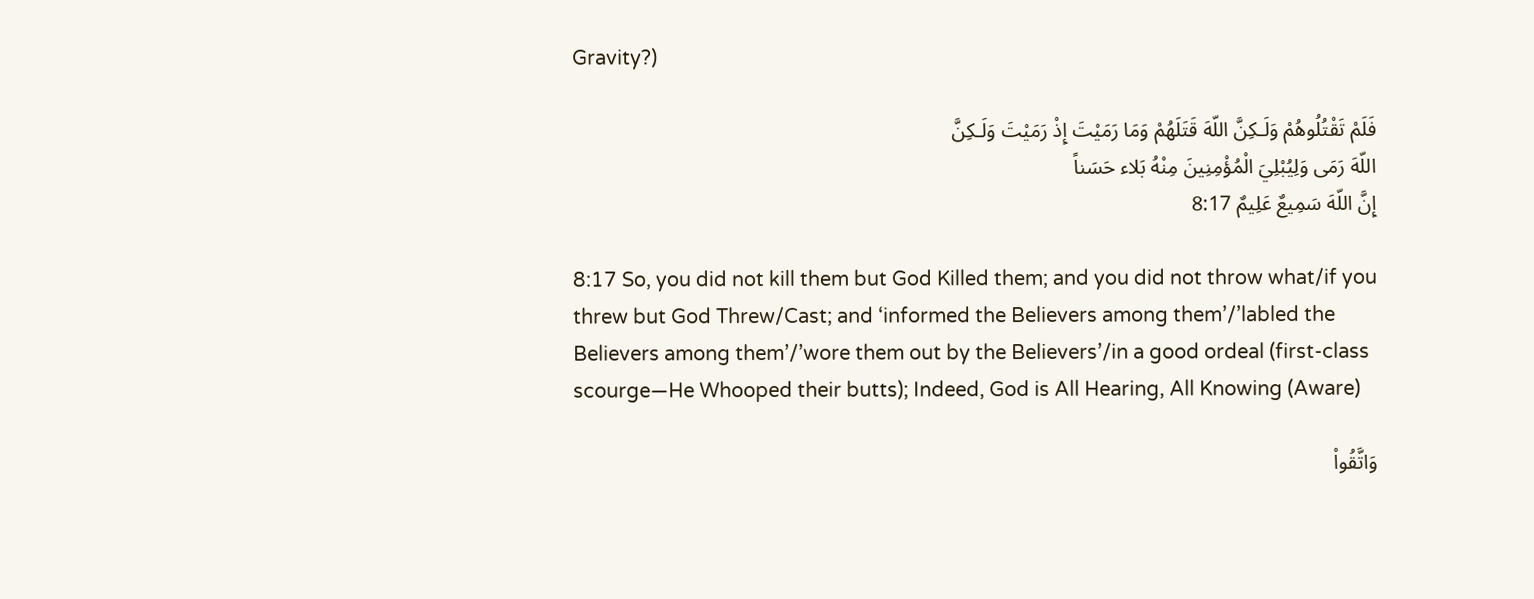Gravity?)

فَلَمْ تَقْتُلُوهُمْ وَلَـكِنَّ اللّهَ قَتَلَهُمْ وَمَا رَمَيْتَ إِذْ رَمَيْتَ وَلَـكِنَّ
اللّهَ رَمَى وَلِيُبْلِيَ الْمُؤْمِنِينَ مِنْهُ بَلاء حَسَناً
إِنَّ اللّهَ سَمِيعٌ عَلِيمٌ 8:17

8:17 So, you did not kill them but God Killed them; and you did not throw what/if you threw but God Threw/Cast; and ‘informed the Believers among them’/’labled the Believers among them’/’wore them out by the Believers’/in a good ordeal (first-class scourge—He Whooped their butts); Indeed, God is All Hearing, All Knowing (Aware)

وَاتَّقُواْ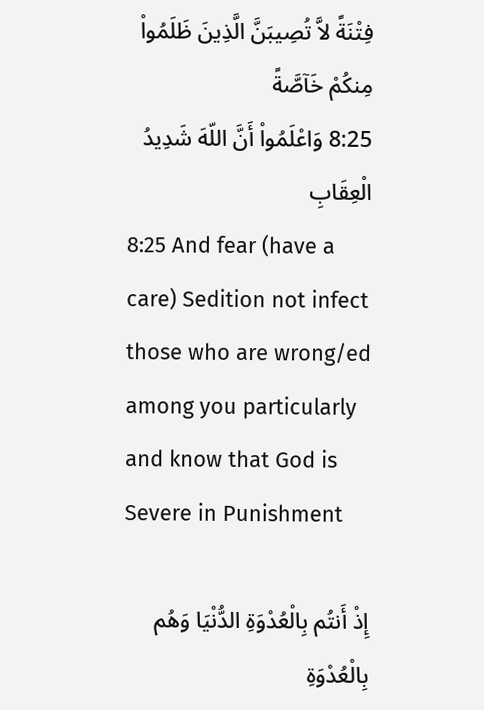فِتْنَةً لاَّ تُصِيبَنَّ الَّذِينَ ظَلَمُواْ مِنكُمْ خَآصَّةً
8:25 وَاعْلَمُواْ أَنَّ اللّهَ شَدِيدُ الْعِقَابِ
8:25 And fear (have a care) Sedition not infect those who are wrong/ed among you particularly and know that God is Severe in Punishment

إِذْ أَنتُم بِالْعُدْوَةِ الدُّنْيَا وَهُم بِالْعُدْوَةِ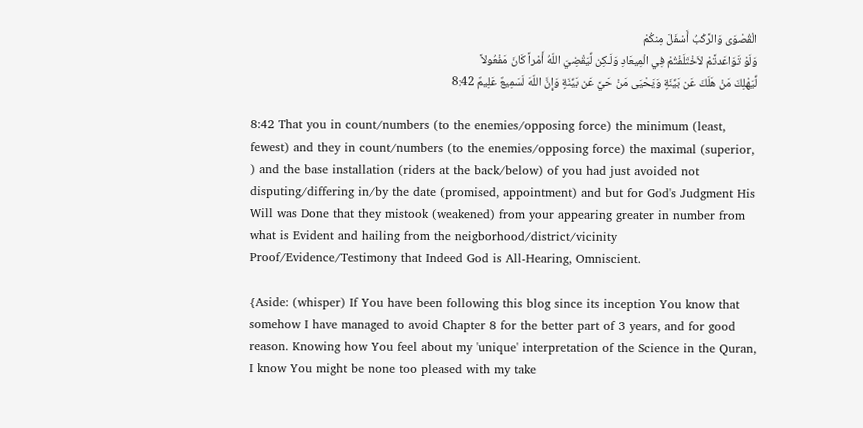الْقُصْوَى وَالرَّكْبُ أَسْفَلَ مِنكُمْ
وَلَوْ تَوَاعَدتَّمْ لاَخْتَلَفْتُمْ فِي الْمِيعَادِ وَلَـكِن لِّيَقْضِيَ اللّهُ أَمْراً كَانَ مَفْعُولاً
لِّيَهْلِكَ مَنْ هَلَكَ عَن بَيِّنَةٍ وَيَحْيَى مَنْ حَيَّ عَن بَيِّنَةٍ وَإِنَّ اللّهَ لَسَمِيعٌ عَلِيمٌ 8:42

8:42 That you in count/numbers (to the enemies/opposing force) the minimum (least, fewest) and they in count/numbers (to the enemies/opposing force) the maximal (superior, ) and the base installation (riders at the back/below) of you had just avoided not disputing/differing in/by the date (promised, appointment) and but for God's Judgment His Will was Done that they mistook (weakened) from your appearing greater in number from what is Evident and hailing from the neigborhood/district/vicinity Proof/Evidence/Testimony that Indeed God is All-Hearing, Omniscient.

{Aside: (whisper) If You have been following this blog since its inception You know that somehow I have managed to avoid Chapter 8 for the better part of 3 years, and for good reason. Knowing how You feel about my 'unique' interpretation of the Science in the Quran, I know You might be none too pleased with my take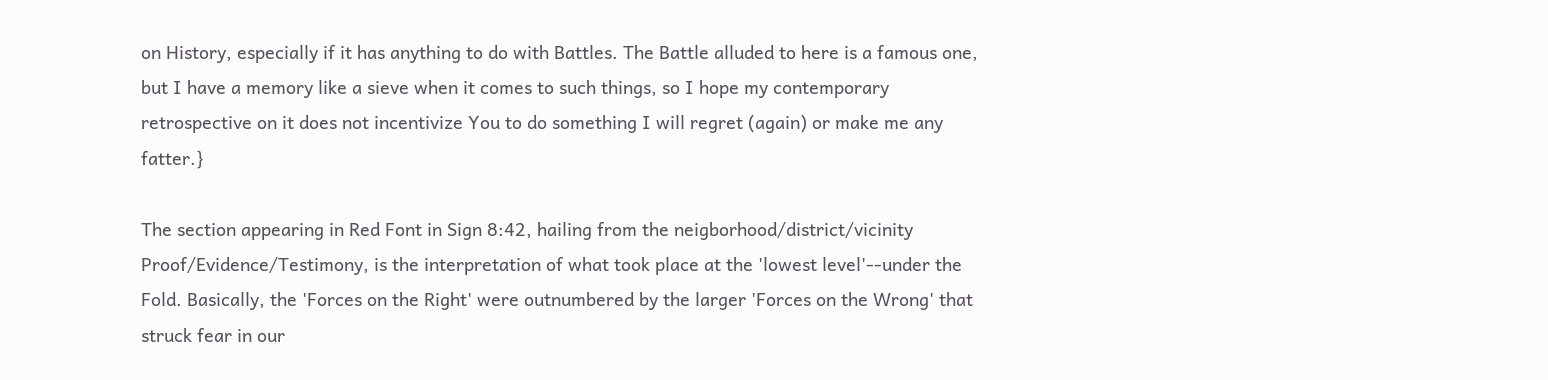on History, especially if it has anything to do with Battles. The Battle alluded to here is a famous one, but I have a memory like a sieve when it comes to such things, so I hope my contemporary retrospective on it does not incentivize You to do something I will regret (again) or make me any fatter.}

The section appearing in Red Font in Sign 8:42, hailing from the neigborhood/district/vicinity Proof/Evidence/Testimony, is the interpretation of what took place at the 'lowest level'--under the Fold. Basically, the 'Forces on the Right' were outnumbered by the larger 'Forces on the Wrong' that struck fear in our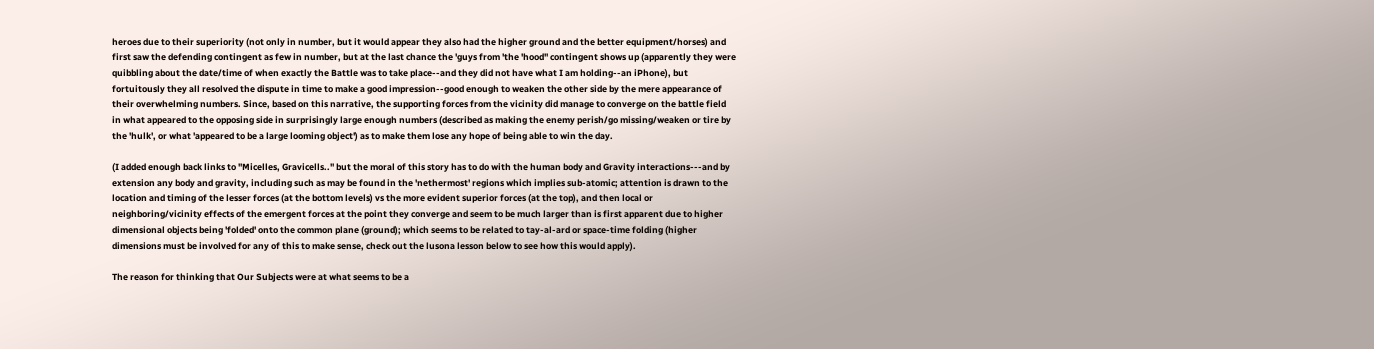heroes due to their superiority (not only in number, but it would appear they also had the higher ground and the better equipment/horses) and first saw the defending contingent as few in number, but at the last chance the 'guys from 'the 'hood'' contingent shows up (apparently they were quibbling about the date/time of when exactly the Battle was to take place--and they did not have what I am holding--an iPhone), but fortuitously they all resolved the dispute in time to make a good impression--good enough to weaken the other side by the mere appearance of their overwhelming numbers. Since, based on this narrative, the supporting forces from the vicinity did manage to converge on the battle field in what appeared to the opposing side in surprisingly large enough numbers (described as making the enemy perish/go missing/weaken or tire by the 'hulk', or what 'appeared to be a large looming object') as to make them lose any hope of being able to win the day.

(I added enough back links to "Micelles, Gravicells.." but the moral of this story has to do with the human body and Gravity interactions---and by extension any body and gravity, including such as may be found in the 'nethermost' regions which implies sub-atomic; attention is drawn to the location and timing of the lesser forces (at the bottom levels) vs the more evident superior forces (at the top), and then local or neighboring/vicinity effects of the emergent forces at the point they converge and seem to be much larger than is first apparent due to higher dimensional objects being 'folded' onto the common plane (ground); which seems to be related to tay-al-ard or space-time folding (higher dimensions must be involved for any of this to make sense, check out the lusona lesson below to see how this would apply).

The reason for thinking that Our Subjects were at what seems to be a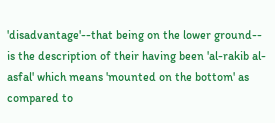'disadvantage'--that being on the lower ground-- is the description of their having been 'al-rakib al-asfal' which means 'mounted on the bottom' as compared to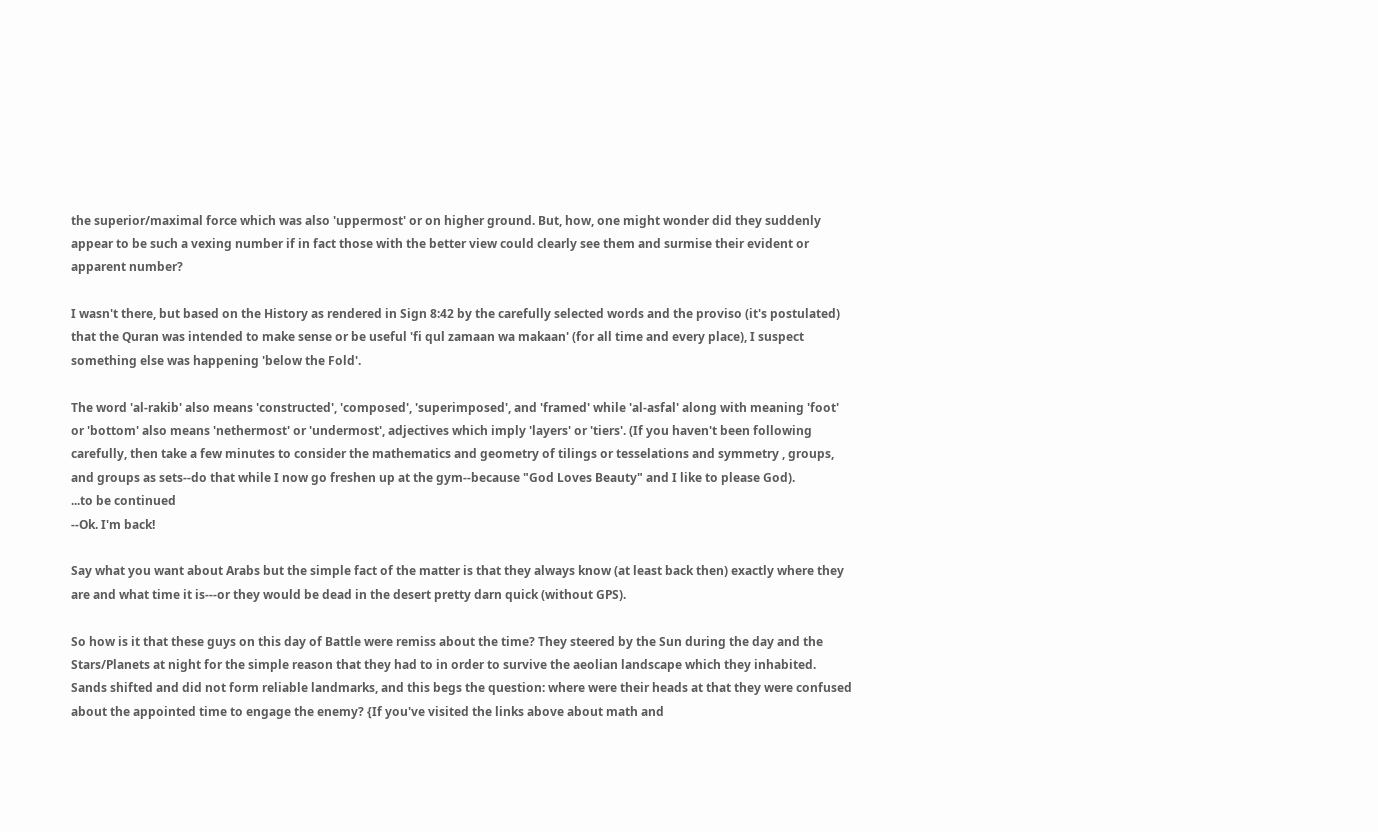the superior/maximal force which was also 'uppermost' or on higher ground. But, how, one might wonder did they suddenly appear to be such a vexing number if in fact those with the better view could clearly see them and surmise their evident or apparent number?

I wasn't there, but based on the History as rendered in Sign 8:42 by the carefully selected words and the proviso (it's postulated) that the Quran was intended to make sense or be useful 'fi qul zamaan wa makaan' (for all time and every place), I suspect something else was happening 'below the Fold'.

The word 'al-rakib' also means 'constructed', 'composed', 'superimposed', and 'framed' while 'al-asfal' along with meaning 'foot' or 'bottom' also means 'nethermost' or 'undermost', adjectives which imply 'layers' or 'tiers'. (If you haven't been following carefully, then take a few minutes to consider the mathematics and geometry of tilings or tesselations and symmetry , groups, and groups as sets--do that while I now go freshen up at the gym--because "God Loves Beauty" and I like to please God).
...to be continued
--Ok. I'm back!

Say what you want about Arabs but the simple fact of the matter is that they always know (at least back then) exactly where they are and what time it is---or they would be dead in the desert pretty darn quick (without GPS).

So how is it that these guys on this day of Battle were remiss about the time? They steered by the Sun during the day and the Stars/Planets at night for the simple reason that they had to in order to survive the aeolian landscape which they inhabited. Sands shifted and did not form reliable landmarks, and this begs the question: where were their heads at that they were confused about the appointed time to engage the enemy? {If you've visited the links above about math and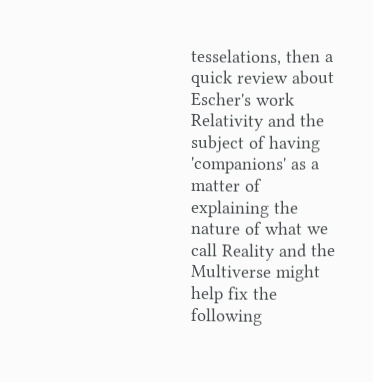tesselations, then a quick review about Escher's work Relativity and the subject of having 'companions' as a matter of explaining the nature of what we call Reality and the Multiverse might help fix the following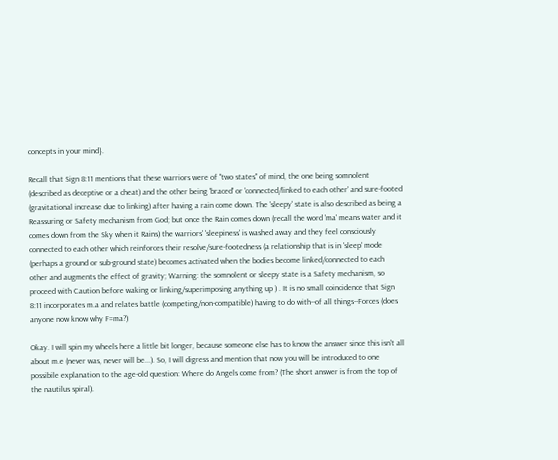concepts in your mind}.

Recall that Sign 8:11 mentions that these warriors were of "two states" of mind, the one being somnolent (described as deceptive or a cheat) and the other being 'braced' or 'connected/linked to each other' and sure-footed (gravitational increase due to linking) after having a rain come down. The 'sleepy' state is also described as being a Reassuring or Safety mechanism from God; but once the Rain comes down (recall the word 'ma' means water and it comes down from the Sky when it Rains) the warriors' 'sleepiness' is washed away and they feel consciously connected to each other which reinforces their resolve/sure-footedness (a relationship that is in 'sleep' mode (perhaps a ground or sub-ground state) becomes activated when the bodies become linked/connected to each other and augments the effect of gravity; Warning: the somnolent or sleepy state is a Safety mechanism, so proceed with Caution before waking or linking/superimposing anything up ) . It is no small coincidence that Sign 8:11 incorporates m.a and relates battle (competing/non-compatible) having to do with--of all things--Forces (does anyone now know why F=ma?)

Okay. I will spin my wheels here a little bit longer, because someone else has to know the answer since this isn't all about m.e (never was, never will be...). So, I will digress and mention that now you will be introduced to one possibile explanation to the age-old question: Where do Angels come from? (The short answer is from the top of the nautilus spiral).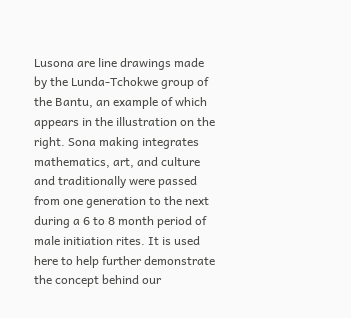Lusona are line drawings made by the Lunda-Tchokwe group of the Bantu, an example of which appears in the illustration on the right. Sona making integrates mathematics, art, and culture and traditionally were passed from one generation to the next during a 6 to 8 month period of male initiation rites. It is used here to help further demonstrate the concept behind our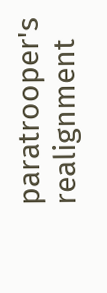paratrooper's realignment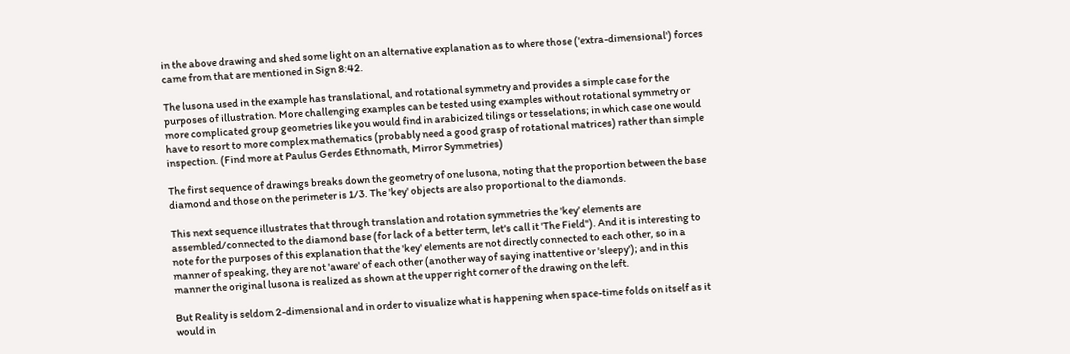in the above drawing and shed some light on an alternative explanation as to where those ('extra-dimensional') forces came from that are mentioned in Sign 8:42.

The lusona used in the example has translational, and rotational symmetry and provides a simple case for the purposes of illustration. More challenging examples can be tested using examples without rotational symmetry or more complicated group geometries like you would find in arabicized tilings or tesselations; in which case one would have to resort to more complex mathematics (probably need a good grasp of rotational matrices) rather than simple inspection. (Find more at Paulus Gerdes Ethnomath, Mirror Symmetries)

The first sequence of drawings breaks down the geometry of one lusona, noting that the proportion between the base diamond and those on the perimeter is 1/3. The 'key' objects are also proportional to the diamonds.

This next sequence illustrates that through translation and rotation symmetries the 'key' elements are assembled/connected to the diamond base (for lack of a better term, let's call it 'The Field"). And it is interesting to note for the purposes of this explanation that the 'key' elements are not directly connected to each other, so in a manner of speaking, they are not 'aware' of each other (another way of saying inattentive or 'sleepy'); and in this manner the original lusona is realized as shown at the upper right corner of the drawing on the left.

But Reality is seldom 2-dimensional and in order to visualize what is happening when space-time folds on itself as it would in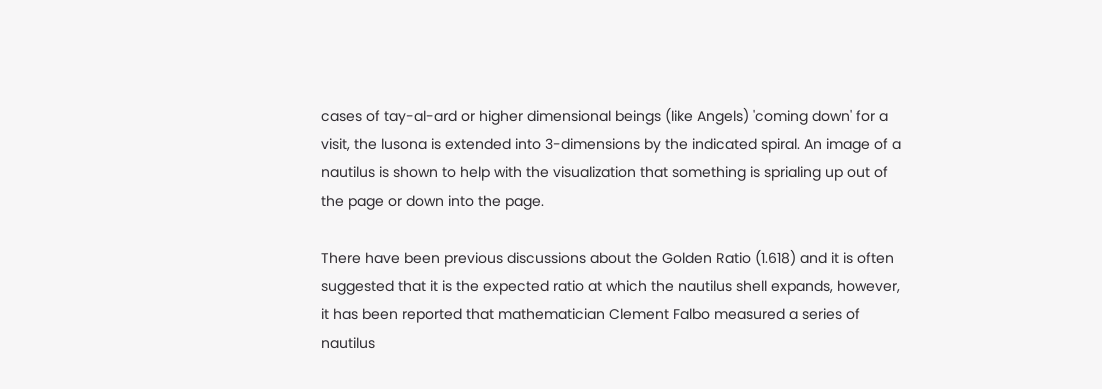cases of tay-al-ard or higher dimensional beings (like Angels) 'coming down' for a visit, the lusona is extended into 3-dimensions by the indicated spiral. An image of a nautilus is shown to help with the visualization that something is sprialing up out of the page or down into the page.

There have been previous discussions about the Golden Ratio (1.618) and it is often suggested that it is the expected ratio at which the nautilus shell expands, however, it has been reported that mathematician Clement Falbo measured a series of nautilus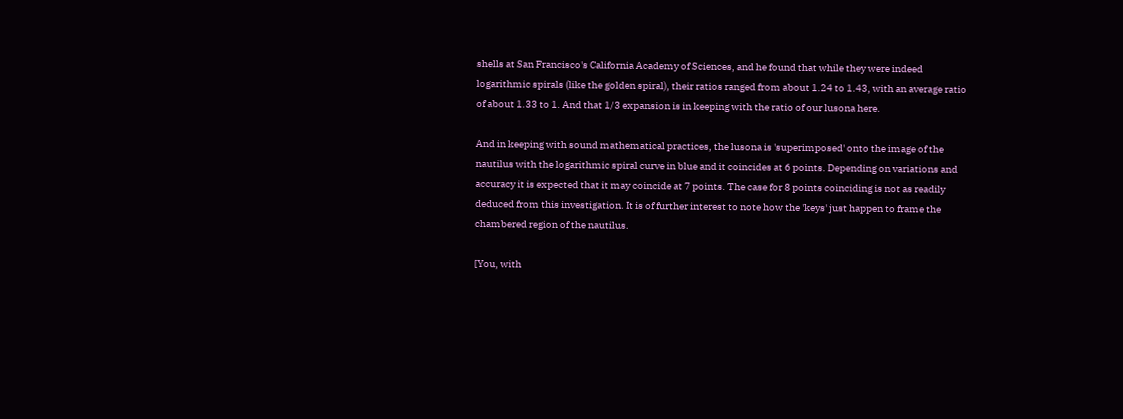shells at San Francisco's California Academy of Sciences, and he found that while they were indeed logarithmic spirals (like the golden spiral), their ratios ranged from about 1.24 to 1.43, with an average ratio of about 1.33 to 1. And that 1/3 expansion is in keeping with the ratio of our lusona here.

And in keeping with sound mathematical practices, the lusona is 'superimposed' onto the image of the nautilus with the logarithmic spiral curve in blue and it coincides at 6 points. Depending on variations and accuracy it is expected that it may coincide at 7 points. The case for 8 points coinciding is not as readily deduced from this investigation. It is of further interest to note how the 'keys' just happen to frame the chambered region of the nautilus.

[You, with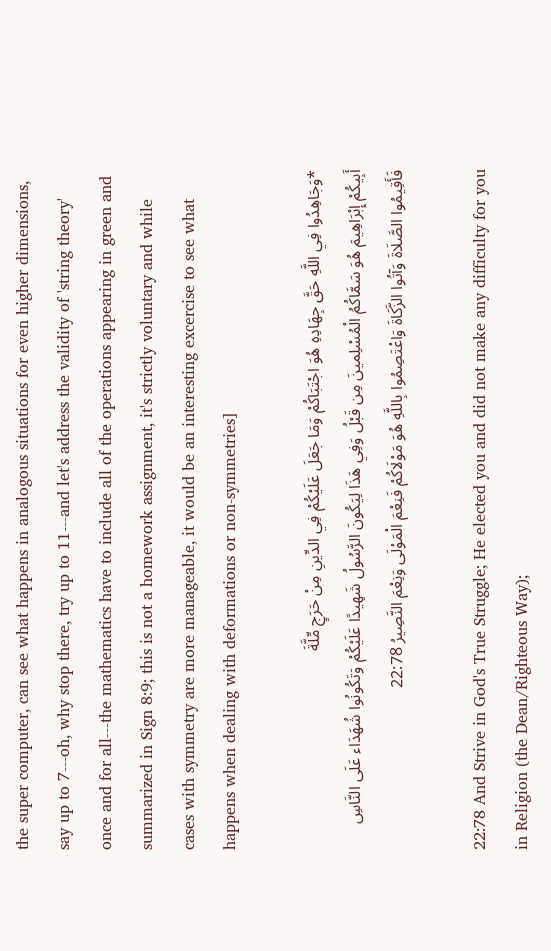the super computer, can see what happens in analogous situations for even higher dimensions, say up to 7---oh, why stop there, try up to 11---and let's address the validity of 'string theory' once and for all---the mathematics have to include all of the operations appearing in green and summarized in Sign 8:9; this is not a homework assignment, it's strictly voluntary and while cases with symmetry are more manageable, it would be an interesting excercise to see what happens when dealing with deformations or non-symmetries]

*وَجَاهِدُوا فِي اللَّهِ حَقَّ جِهَادِهِ هُوَ اجْتَبَاكُمْ وَمَا جَعَلَ عَلَيْكُمْ فِي الدِّينِ مِنْ حَرَجٍ مِّلَّةَ
أَبِيكُمْ إِبْرَاهِيمَ هُوَ سَمَّاكُمُ الْمُسْلِمينَ مِن قَبْلُ وَفِي هَذَا لِيَكُونَ الرَّسُولُ شَهِيدًا عَلَيْكُمْ وَتَكُونُوا شُهَدَاء عَلَى النَّاسِ
فَأَقِيمُوا الصَّلَاةَ وَآتُوا الزَّكَاةَ وَاعْتَصِمُوا بِاللَّهِ هُوَ مَوْلَاكُمْ فَنِعْمَ الْمَوْلَى وَنِعْمَ النَّصِيرُ 22:78

22:78 And Strive in God's True Struggle; He elected you and did not make any difficulty for you in Religion (the Dean/Righteous Way);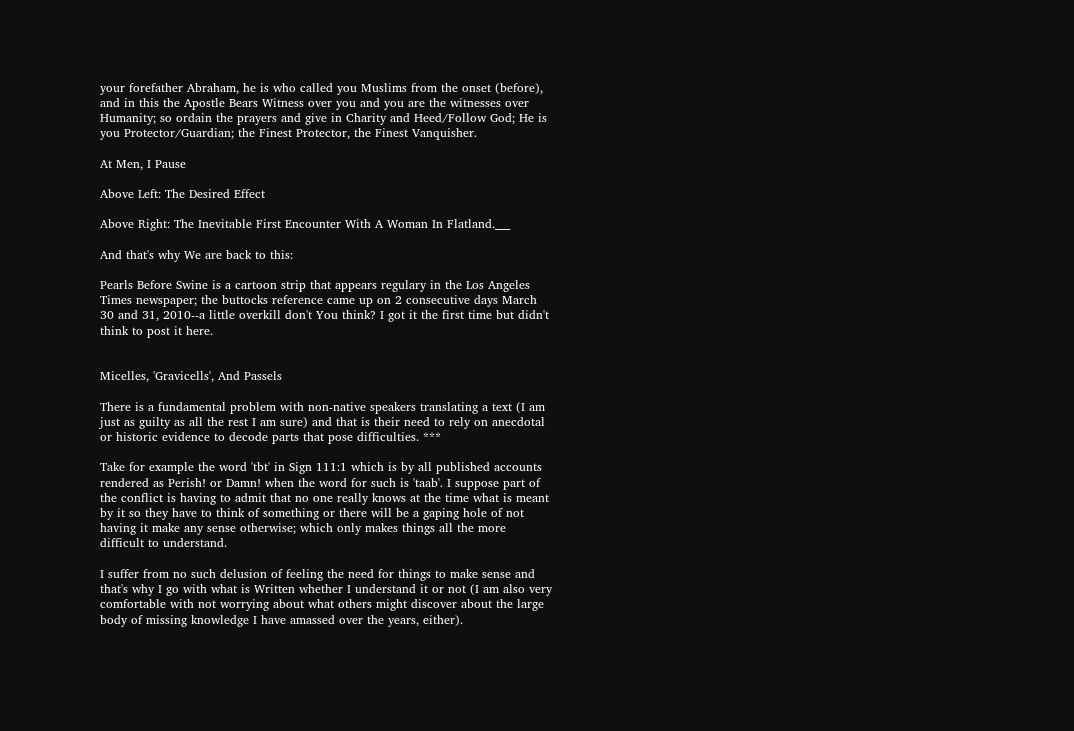your forefather Abraham, he is who called you Muslims from the onset (before), and in this the Apostle Bears Witness over you and you are the witnesses over Humanity; so ordain the prayers and give in Charity and Heed/Follow God; He is you Protector/Guardian; the Finest Protector, the Finest Vanquisher.

At Men, I Pause

Above Left: The Desired Effect

Above Right: The Inevitable First Encounter With A Woman In Flatland.___

And that's why We are back to this:

Pearls Before Swine is a cartoon strip that appears regulary in the Los Angeles Times newspaper; the buttocks reference came up on 2 consecutive days March 30 and 31, 2010--a little overkill don't You think? I got it the first time but didn't think to post it here.


Micelles, 'Gravicells', And Passels

There is a fundamental problem with non-native speakers translating a text (I am just as guilty as all the rest I am sure) and that is their need to rely on anecdotal or historic evidence to decode parts that pose difficulties. ***

Take for example the word 'tbt' in Sign 111:1 which is by all published accounts rendered as Perish! or Damn! when the word for such is 'taab'. I suppose part of the conflict is having to admit that no one really knows at the time what is meant by it so they have to think of something or there will be a gaping hole of not having it make any sense otherwise; which only makes things all the more difficult to understand.

I suffer from no such delusion of feeling the need for things to make sense and that's why I go with what is Written whether I understand it or not (I am also very comfortable with not worrying about what others might discover about the large body of missing knowledge I have amassed over the years, either).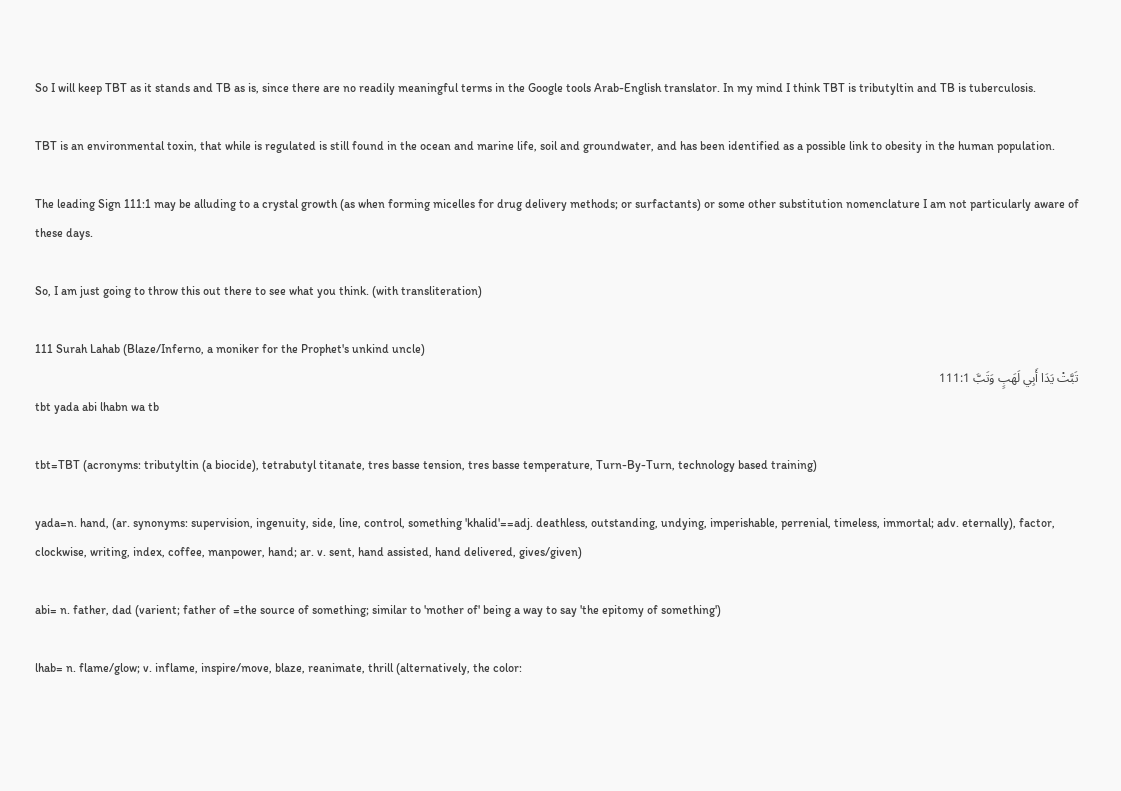So I will keep TBT as it stands and TB as is, since there are no readily meaningful terms in the Google tools Arab-English translator. In my mind I think TBT is tributyltin and TB is tuberculosis.

TBT is an environmental toxin, that while is regulated is still found in the ocean and marine life, soil and groundwater, and has been identified as a possible link to obesity in the human population.

The leading Sign 111:1 may be alluding to a crystal growth (as when forming micelles for drug delivery methods; or surfactants) or some other substitution nomenclature I am not particularly aware of these days.

So, I am just going to throw this out there to see what you think. (with transliteration)

111 Surah Lahab (Blaze/Inferno, a moniker for the Prophet's unkind uncle)
تَبَّتْ يَدَا أَبِي لَهَبٍ وَتَبَّ 111:1
tbt yada abi lhabn wa tb

tbt=TBT (acronyms: tributyltin (a biocide), tetrabutyl titanate, tres basse tension, tres basse temperature, Turn-By-Turn, technology based training)

yada=n. hand, (ar. synonyms: supervision, ingenuity, side, line, control, something 'khalid'==adj. deathless, outstanding, undying, imperishable, perrenial, timeless, immortal; adv. eternally), factor, clockwise, writing, index, coffee, manpower, hand; ar. v. sent, hand assisted, hand delivered, gives/given)

abi= n. father, dad (varient; father of =the source of something; similar to 'mother of' being a way to say 'the epitomy of something')

lhab= n. flame/glow; v. inflame, inspire/move, blaze, reanimate, thrill (alternatively, the color: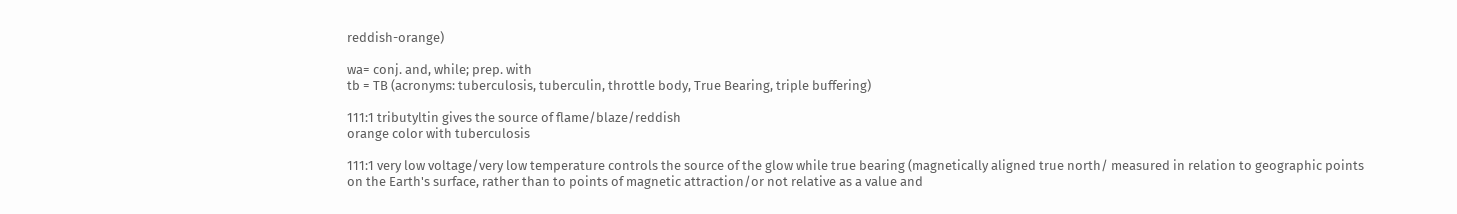reddish-orange)

wa= conj. and, while; prep. with
tb = TB (acronyms: tuberculosis, tuberculin, throttle body, True Bearing, triple buffering)

111:1 tributyltin gives the source of flame/blaze/reddish
orange color with tuberculosis

111:1 very low voltage/very low temperature controls the source of the glow while true bearing (magnetically aligned true north/ measured in relation to geographic points on the Earth's surface, rather than to points of magnetic attraction/or not relative as a value and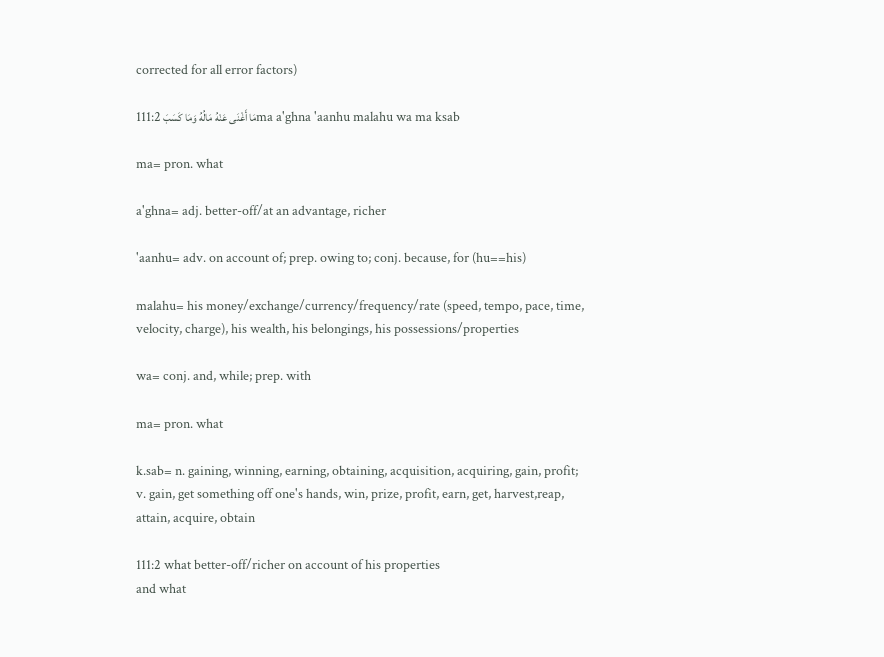corrected for all error factors)

مَا أَغْنَى عَنْهُ مَالُهُ وَمَا كَسَبَ 111:2ma a'ghna 'aanhu malahu wa ma ksab

ma= pron. what

a'ghna= adj. better-off/at an advantage, richer

'aanhu= adv. on account of; prep. owing to; conj. because, for (hu==his)

malahu= his money/exchange/currency/frequency/rate (speed, tempo, pace, time, velocity, charge), his wealth, his belongings, his possessions/properties

wa= conj. and, while; prep. with

ma= pron. what

k.sab= n. gaining, winning, earning, obtaining, acquisition, acquiring, gain, profit; v. gain, get something off one's hands, win, prize, profit, earn, get, harvest,reap, attain, acquire, obtain

111:2 what better-off/richer on account of his properties
and what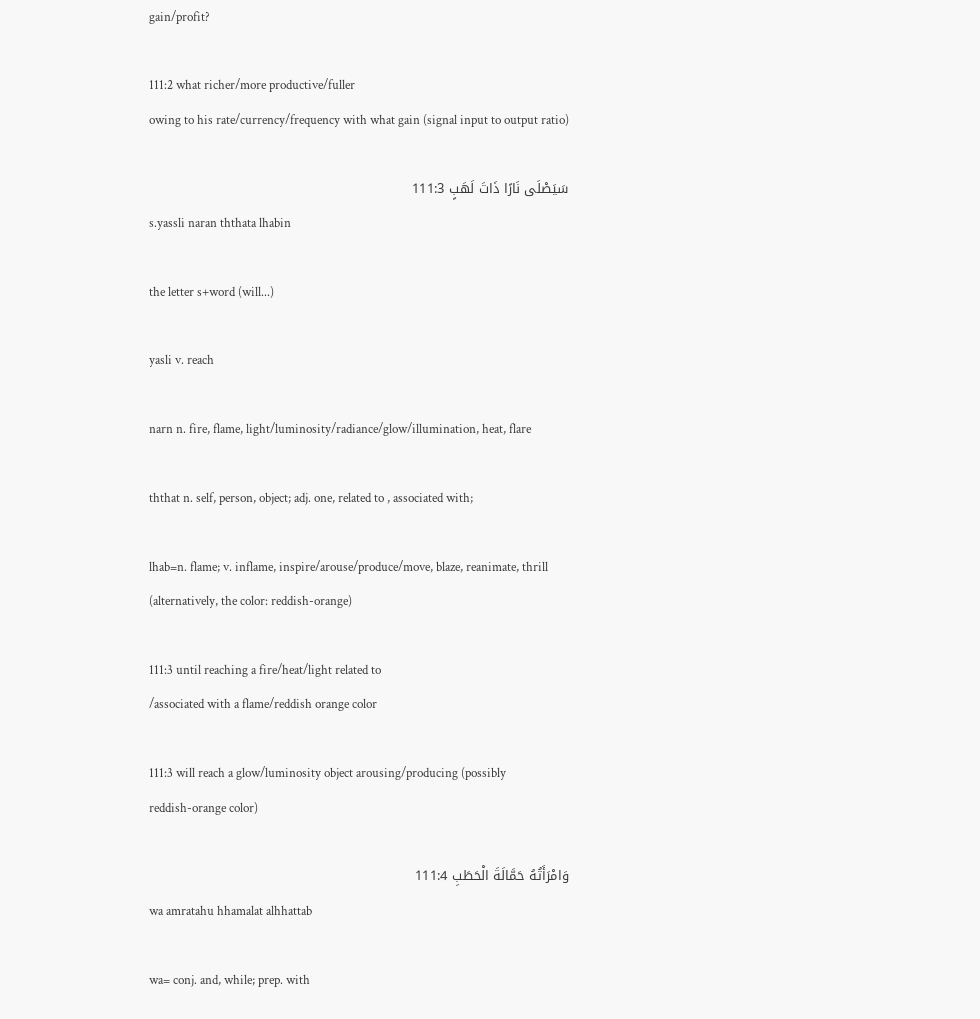gain/profit?

111:2 what richer/more productive/fuller
owing to his rate/currency/frequency with what gain (signal input to output ratio)

سَيَصْلَى نَارًا ذَاتَ لَهَبٍ 111:3
s.yassli naran ththata lhabin

the letter s+word (will...)

yasli v. reach

narn n. fire, flame, light/luminosity/radiance/glow/illumination, heat, flare

ththat n. self, person, object; adj. one, related to , associated with;

lhab=n. flame; v. inflame, inspire/arouse/produce/move, blaze, reanimate, thrill (alternatively, the color: reddish-orange)

111:3 until reaching a fire/heat/light related to
/associated with a flame/reddish orange color

111:3 will reach a glow/luminosity object arousing/producing (possibly
reddish-orange color)

وَامْرَأَتُهُ حَمَّالَةَ الْحَطَبِ 111:4
wa amratahu hhamalat alhhattab

wa= conj. and, while; prep. with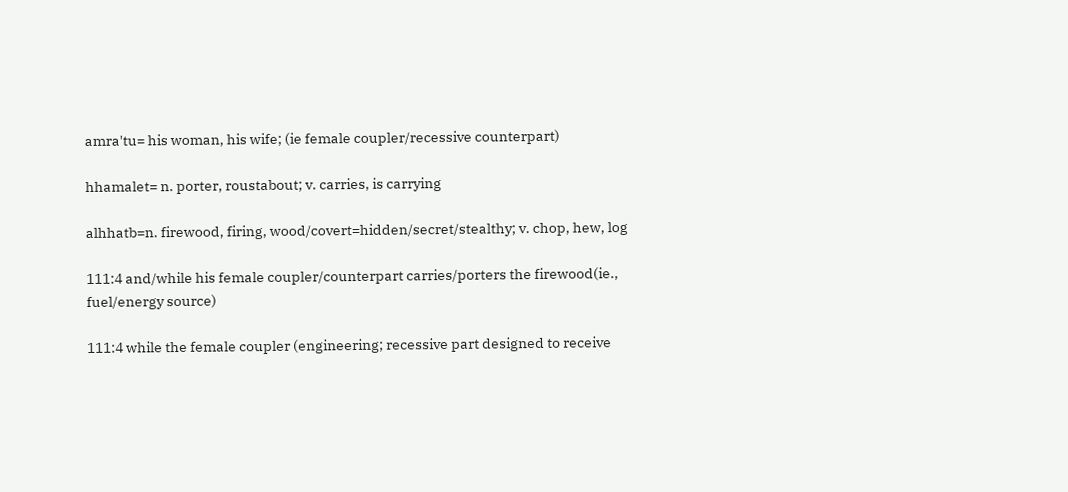amra'tu= his woman, his wife; (ie female coupler/recessive counterpart)

hhamalet= n. porter, roustabout; v. carries, is carrying

alhhatb=n. firewood, firing, wood/covert=hidden/secret/stealthy; v. chop, hew, log

111:4 and/while his female coupler/counterpart carries/porters the firewood(ie., fuel/energy source)

111:4 while the female coupler (engineering; recessive part designed to receive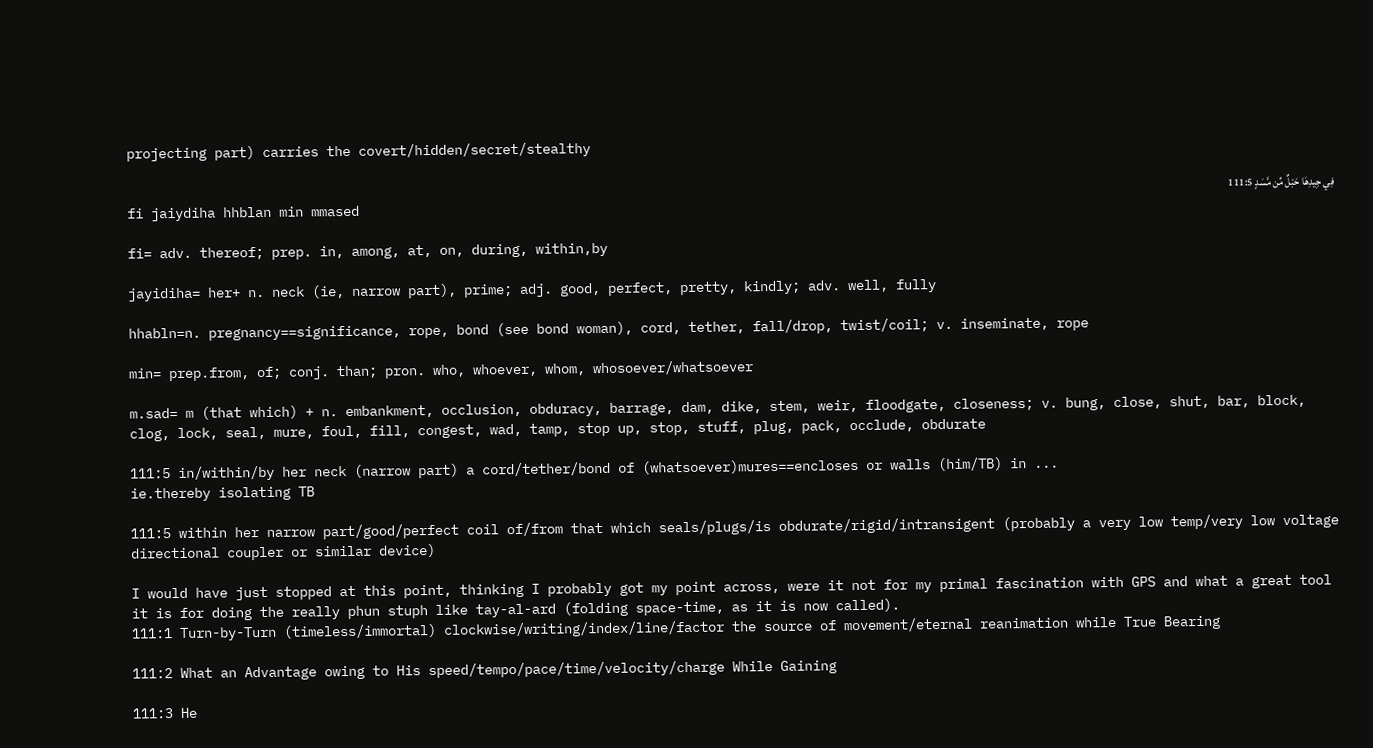projecting part) carries the covert/hidden/secret/stealthy

فِي جِيدِهَا حَبْلٌ مِّن مَّسَدٍ 111:5
fi jaiydiha hhblan min mmased

fi= adv. thereof; prep. in, among, at, on, during, within,by

jayidiha= her+ n. neck (ie, narrow part), prime; adj. good, perfect, pretty, kindly; adv. well, fully

hhabln=n. pregnancy==significance, rope, bond (see bond woman), cord, tether, fall/drop, twist/coil; v. inseminate, rope

min= prep.from, of; conj. than; pron. who, whoever, whom, whosoever/whatsoever

m.sad= m (that which) + n. embankment, occlusion, obduracy, barrage, dam, dike, stem, weir, floodgate, closeness; v. bung, close, shut, bar, block, clog, lock, seal, mure, foul, fill, congest, wad, tamp, stop up, stop, stuff, plug, pack, occlude, obdurate

111:5 in/within/by her neck (narrow part) a cord/tether/bond of (whatsoever)mures==encloses or walls (him/TB) in ...
ie.thereby isolating TB

111:5 within her narrow part/good/perfect coil of/from that which seals/plugs/is obdurate/rigid/intransigent (probably a very low temp/very low voltage directional coupler or similar device)

I would have just stopped at this point, thinking I probably got my point across, were it not for my primal fascination with GPS and what a great tool it is for doing the really phun stuph like tay-al-ard (folding space-time, as it is now called).
111:1 Turn-by-Turn (timeless/immortal) clockwise/writing/index/line/factor the source of movement/eternal reanimation while True Bearing

111:2 What an Advantage owing to His speed/tempo/pace/time/velocity/charge While Gaining

111:3 He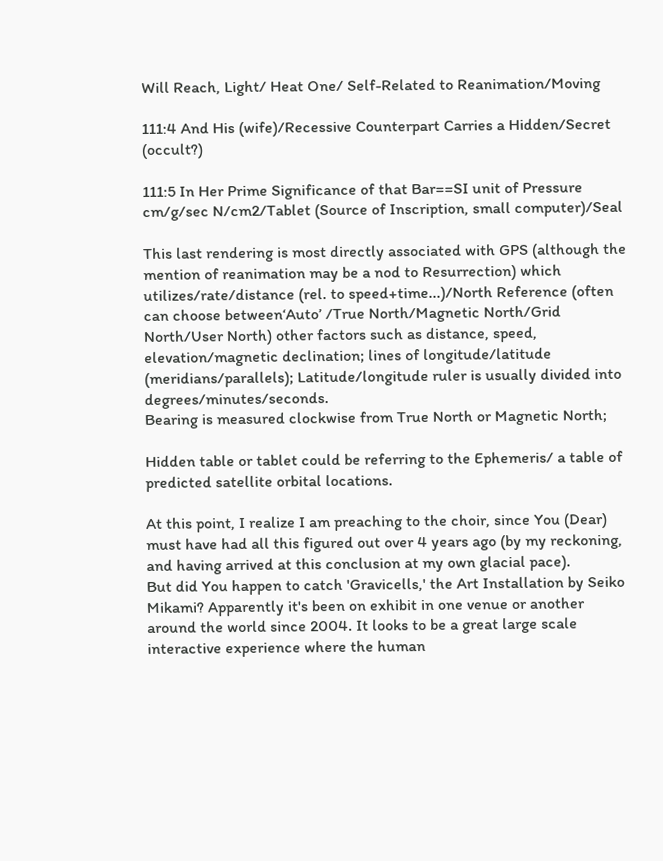Will Reach, Light/ Heat One/ Self-Related to Reanimation/Moving

111:4 And His (wife)/Recessive Counterpart Carries a Hidden/Secret (occult?)

111:5 In Her Prime Significance of that Bar==SI unit of Pressure cm/g/sec N/cm2/Tablet (Source of Inscription, small computer)/Seal

This last rendering is most directly associated with GPS (although the mention of reanimation may be a nod to Resurrection) which utilizes/rate/distance (rel. to speed+time...)/North Reference (often can choose between‘Auto’ /True North/Magnetic North/Grid North/User North) other factors such as distance, speed, elevation/magnetic declination; lines of longitude/latitude (meridians/parallels); Latitude/longitude ruler is usually divided into degrees/minutes/seconds.
Bearing is measured clockwise from True North or Magnetic North;

Hidden table or tablet could be referring to the Ephemeris/ a table of predicted satellite orbital locations.

At this point, I realize I am preaching to the choir, since You (Dear) must have had all this figured out over 4 years ago (by my reckoning, and having arrived at this conclusion at my own glacial pace).
But did You happen to catch 'Gravicells,' the Art Installation by Seiko Mikami? Apparently it's been on exhibit in one venue or another around the world since 2004. It looks to be a great large scale interactive experience where the human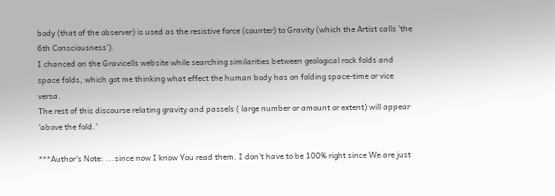body (that of the observer) is used as the resistive force (counter) to Gravity (which the Artist calls 'the 6th Consciousness').
I chanced on the Gravicells website while searching similarities between geological rock folds and space folds, which got me thinking what effect the human body has on folding space-time or vice versa.
The rest of this discourse relating gravity and passels ( large number or amount or extent) will appear 'above the fold.'

***Author's Note: ...since now I know You read them. I don't have to be 100% right since We are just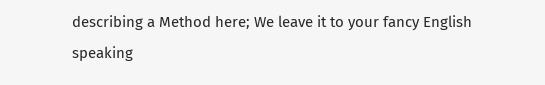describing a Method here; We leave it to your fancy English speaking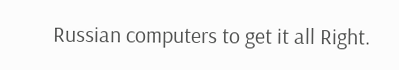Russian computers to get it all Right.